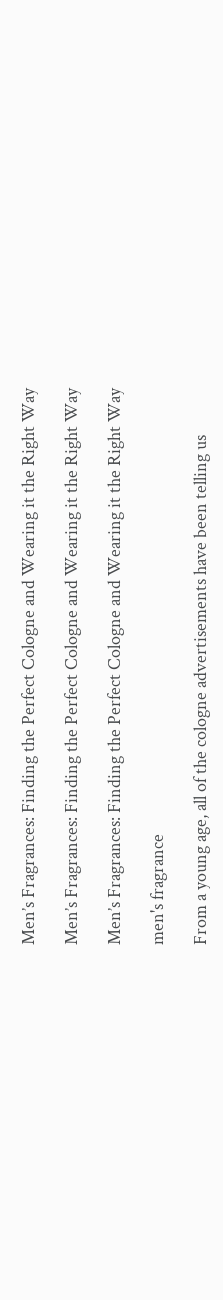Men’s Fragrances: Finding the Perfect Cologne and Wearing it the Right Way

Men’s Fragrances: Finding the Perfect Cologne and Wearing it the Right Way

Men’s Fragrances: Finding the Perfect Cologne and Wearing it the Right Way

men's fragrance

From a young age, all of the cologne advertisements have been telling us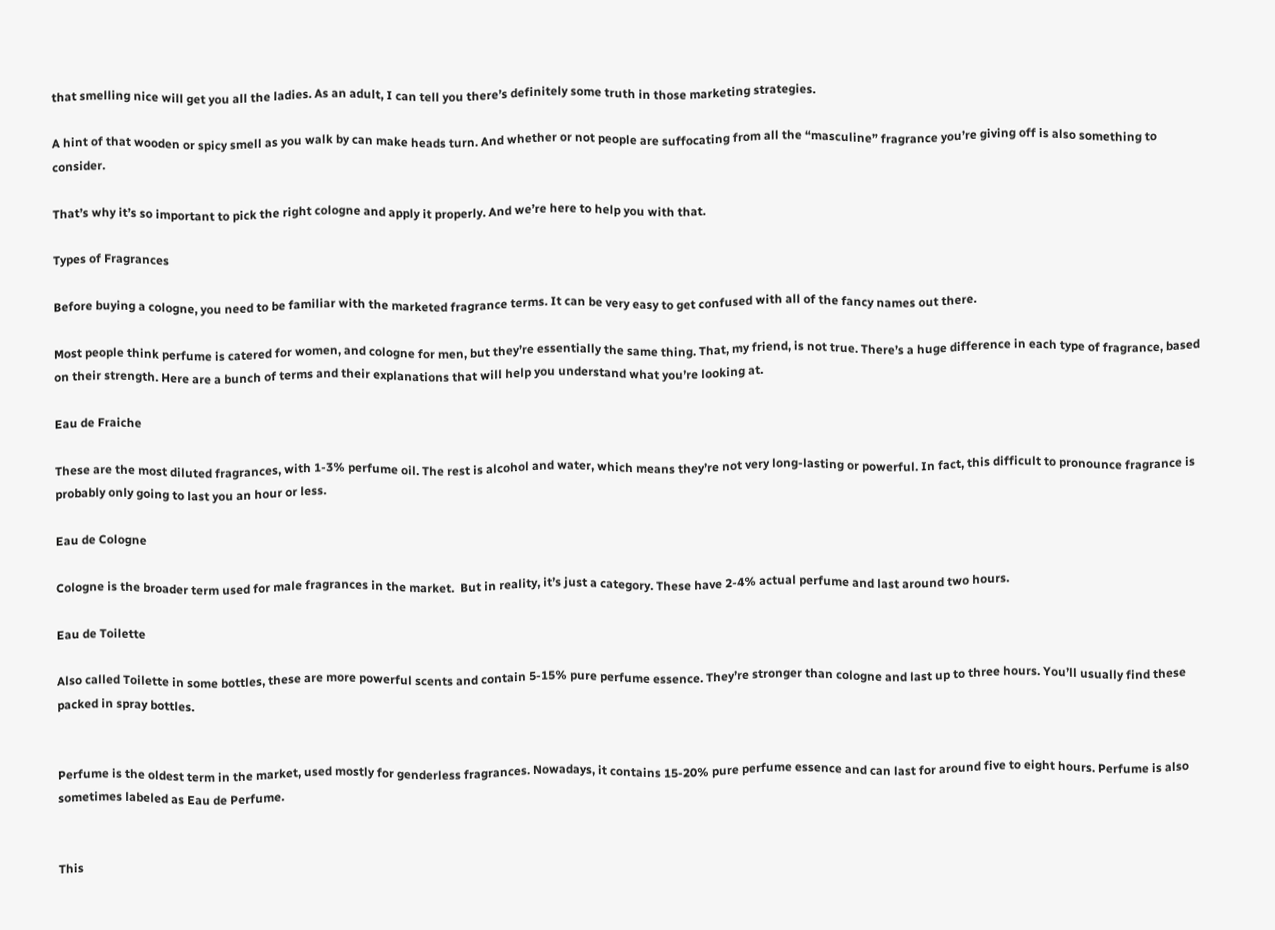that smelling nice will get you all the ladies. As an adult, I can tell you there’s definitely some truth in those marketing strategies.

A hint of that wooden or spicy smell as you walk by can make heads turn. And whether or not people are suffocating from all the “masculine” fragrance you’re giving off is also something to consider.

That’s why it’s so important to pick the right cologne and apply it properly. And we’re here to help you with that.

Types of Fragrances

Before buying a cologne, you need to be familiar with the marketed fragrance terms. It can be very easy to get confused with all of the fancy names out there.

Most people think perfume is catered for women, and cologne for men, but they’re essentially the same thing. That, my friend, is not true. There’s a huge difference in each type of fragrance, based on their strength. Here are a bunch of terms and their explanations that will help you understand what you’re looking at.

Eau de Fraiche

These are the most diluted fragrances, with 1-3% perfume oil. The rest is alcohol and water, which means they’re not very long-lasting or powerful. In fact, this difficult to pronounce fragrance is probably only going to last you an hour or less.

Eau de Cologne

Cologne is the broader term used for male fragrances in the market.  But in reality, it’s just a category. These have 2-4% actual perfume and last around two hours.

Eau de Toilette

Also called Toilette in some bottles, these are more powerful scents and contain 5-15% pure perfume essence. They’re stronger than cologne and last up to three hours. You’ll usually find these packed in spray bottles.


Perfume is the oldest term in the market, used mostly for genderless fragrances. Nowadays, it contains 15-20% pure perfume essence and can last for around five to eight hours. Perfume is also sometimes labeled as Eau de Perfume.


This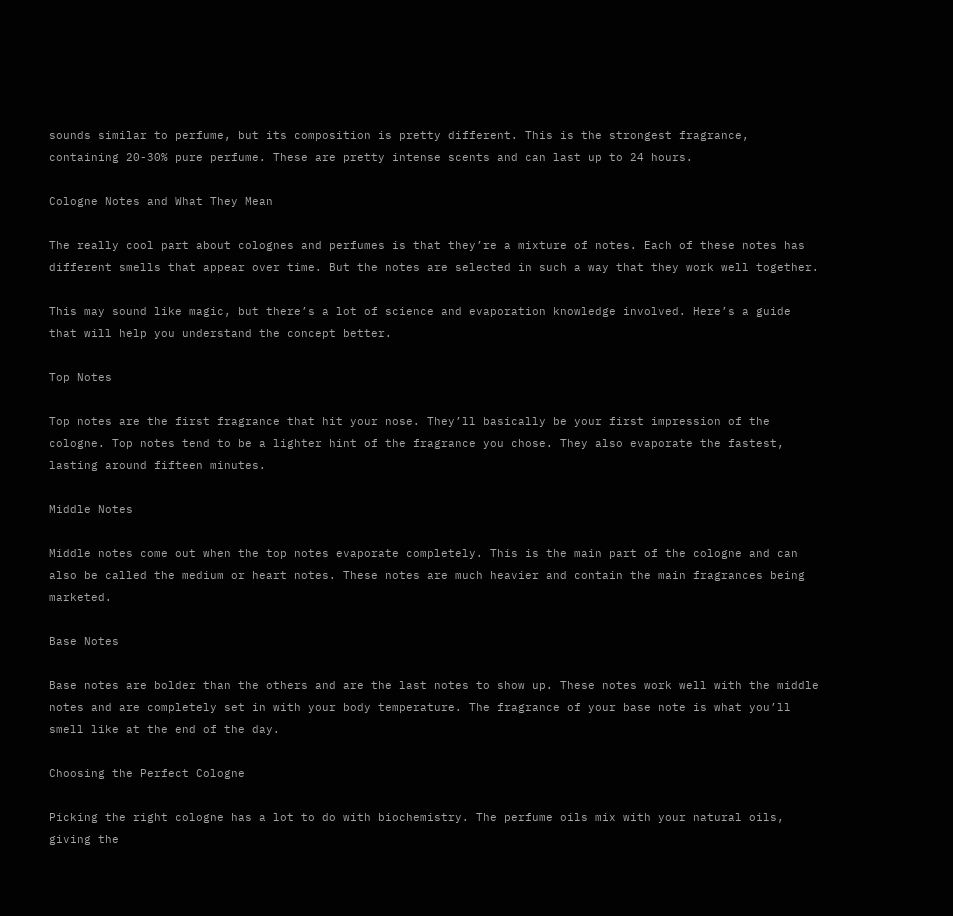sounds similar to perfume, but its composition is pretty different. This is the strongest fragrance, containing 20-30% pure perfume. These are pretty intense scents and can last up to 24 hours.

Cologne Notes and What They Mean

The really cool part about colognes and perfumes is that they’re a mixture of notes. Each of these notes has different smells that appear over time. But the notes are selected in such a way that they work well together.

This may sound like magic, but there’s a lot of science and evaporation knowledge involved. Here’s a guide that will help you understand the concept better.

Top Notes

Top notes are the first fragrance that hit your nose. They’ll basically be your first impression of the cologne. Top notes tend to be a lighter hint of the fragrance you chose. They also evaporate the fastest, lasting around fifteen minutes.

Middle Notes

Middle notes come out when the top notes evaporate completely. This is the main part of the cologne and can also be called the medium or heart notes. These notes are much heavier and contain the main fragrances being marketed.

Base Notes

Base notes are bolder than the others and are the last notes to show up. These notes work well with the middle notes and are completely set in with your body temperature. The fragrance of your base note is what you’ll smell like at the end of the day.

Choosing the Perfect Cologne

Picking the right cologne has a lot to do with biochemistry. The perfume oils mix with your natural oils, giving the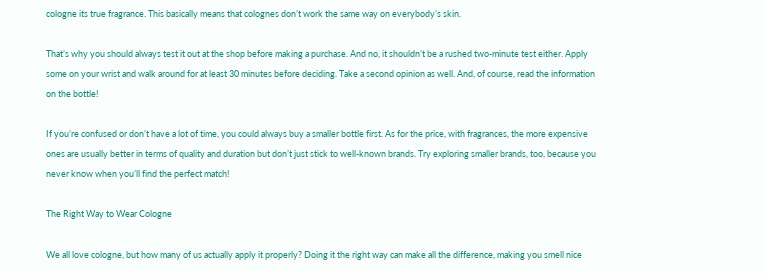cologne its true fragrance. This basically means that colognes don’t work the same way on everybody’s skin.

That’s why you should always test it out at the shop before making a purchase. And no, it shouldn’t be a rushed two-minute test either. Apply some on your wrist and walk around for at least 30 minutes before deciding. Take a second opinion as well. And, of course, read the information on the bottle!

If you’re confused or don’t have a lot of time, you could always buy a smaller bottle first. As for the price, with fragrances, the more expensive ones are usually better in terms of quality and duration but don’t just stick to well-known brands. Try exploring smaller brands, too, because you never know when you’ll find the perfect match!

The Right Way to Wear Cologne

We all love cologne, but how many of us actually apply it properly? Doing it the right way can make all the difference, making you smell nice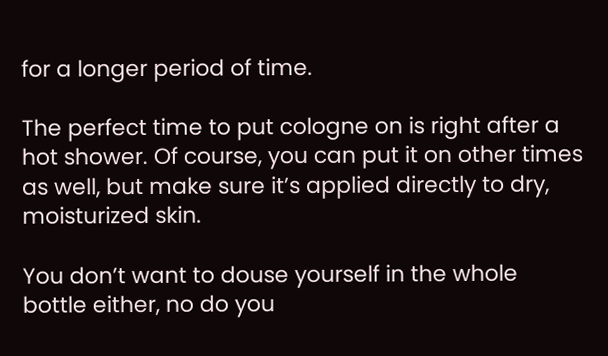for a longer period of time.

The perfect time to put cologne on is right after a hot shower. Of course, you can put it on other times as well, but make sure it’s applied directly to dry, moisturized skin.

You don’t want to douse yourself in the whole bottle either, no do you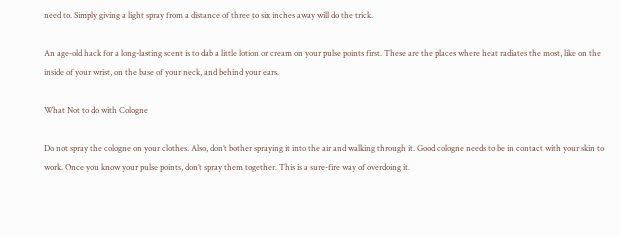need to. Simply giving a light spray from a distance of three to six inches away will do the trick.

An age-old hack for a long-lasting scent is to dab a little lotion or cream on your pulse points first. These are the places where heat radiates the most, like on the inside of your wrist, on the base of your neck, and behind your ears.

What Not to do with Cologne

Do not spray the cologne on your clothes. Also, don’t bother spraying it into the air and walking through it. Good cologne needs to be in contact with your skin to work. Once you know your pulse points, don’t spray them together. This is a sure-fire way of overdoing it.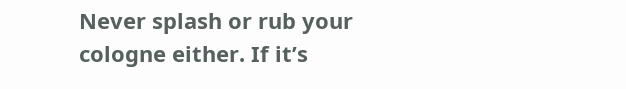Never splash or rub your cologne either. If it’s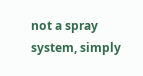not a spray system, simply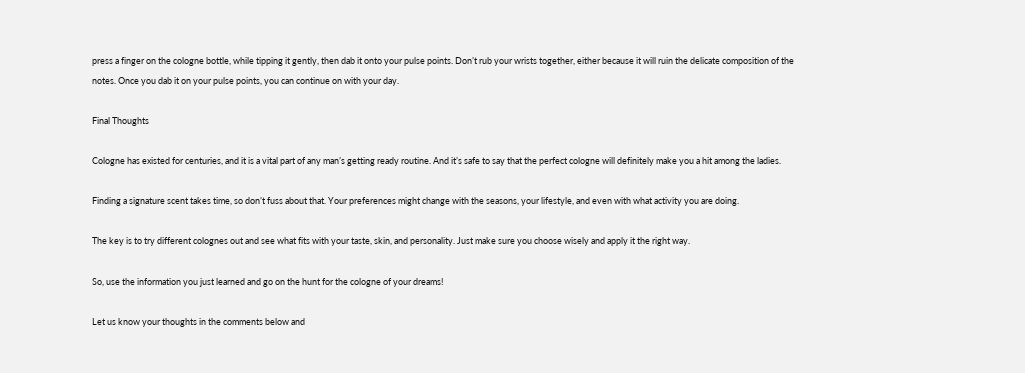press a finger on the cologne bottle, while tipping it gently, then dab it onto your pulse points. Don’t rub your wrists together, either because it will ruin the delicate composition of the notes. Once you dab it on your pulse points, you can continue on with your day.

Final Thoughts

Cologne has existed for centuries, and it is a vital part of any man’s getting ready routine. And it’s safe to say that the perfect cologne will definitely make you a hit among the ladies.

Finding a signature scent takes time, so don’t fuss about that. Your preferences might change with the seasons, your lifestyle, and even with what activity you are doing.

The key is to try different colognes out and see what fits with your taste, skin, and personality. Just make sure you choose wisely and apply it the right way.

So, use the information you just learned and go on the hunt for the cologne of your dreams!

Let us know your thoughts in the comments below and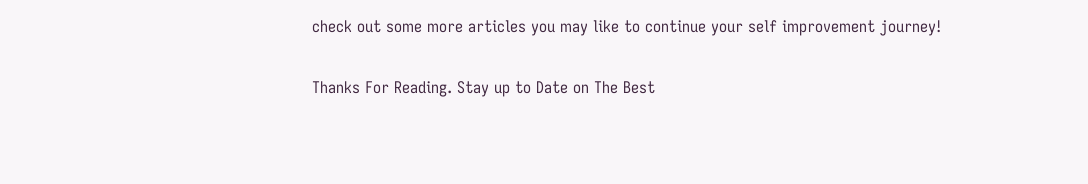check out some more articles you may like to continue your self improvement journey!

Thanks For Reading. Stay up to Date on The Best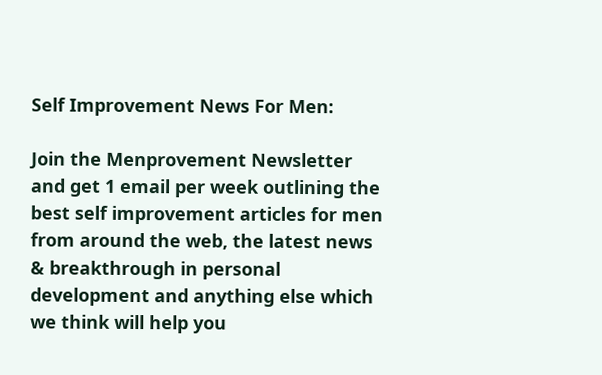Self Improvement News For Men:

Join the Menprovement Newsletter and get 1 email per week outlining the best self improvement articles for men from around the web, the latest news & breakthrough in personal development and anything else which we think will help you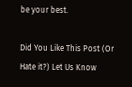be your best.

Did You Like This Post (Or Hate it?) Let Us Know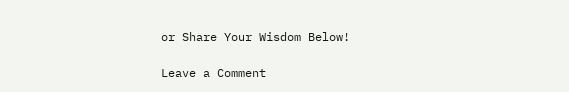or Share Your Wisdom Below!

Leave a Comment